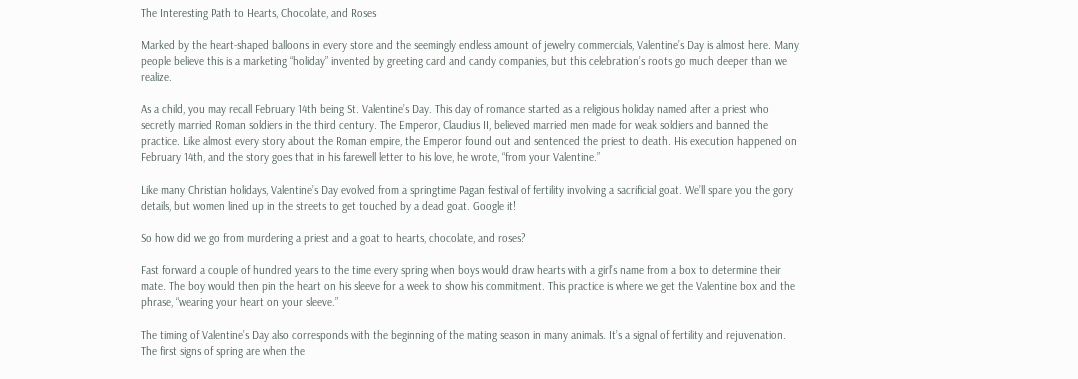The Interesting Path to Hearts, Chocolate, and Roses

Marked by the heart-shaped balloons in every store and the seemingly endless amount of jewelry commercials, Valentine’s Day is almost here. Many people believe this is a marketing “holiday” invented by greeting card and candy companies, but this celebration’s roots go much deeper than we realize.

As a child, you may recall February 14th being St. Valentine’s Day. This day of romance started as a religious holiday named after a priest who secretly married Roman soldiers in the third century. The Emperor, Claudius II, believed married men made for weak soldiers and banned the practice. Like almost every story about the Roman empire, the Emperor found out and sentenced the priest to death. His execution happened on February 14th, and the story goes that in his farewell letter to his love, he wrote, “from your Valentine.”

Like many Christian holidays, Valentine’s Day evolved from a springtime Pagan festival of fertility involving a sacrificial goat. We’ll spare you the gory details, but women lined up in the streets to get touched by a dead goat. Google it!

So how did we go from murdering a priest and a goat to hearts, chocolate, and roses?

Fast forward a couple of hundred years to the time every spring when boys would draw hearts with a girl’s name from a box to determine their mate. The boy would then pin the heart on his sleeve for a week to show his commitment. This practice is where we get the Valentine box and the phrase, “wearing your heart on your sleeve.”

The timing of Valentine’s Day also corresponds with the beginning of the mating season in many animals. It’s a signal of fertility and rejuvenation. The first signs of spring are when the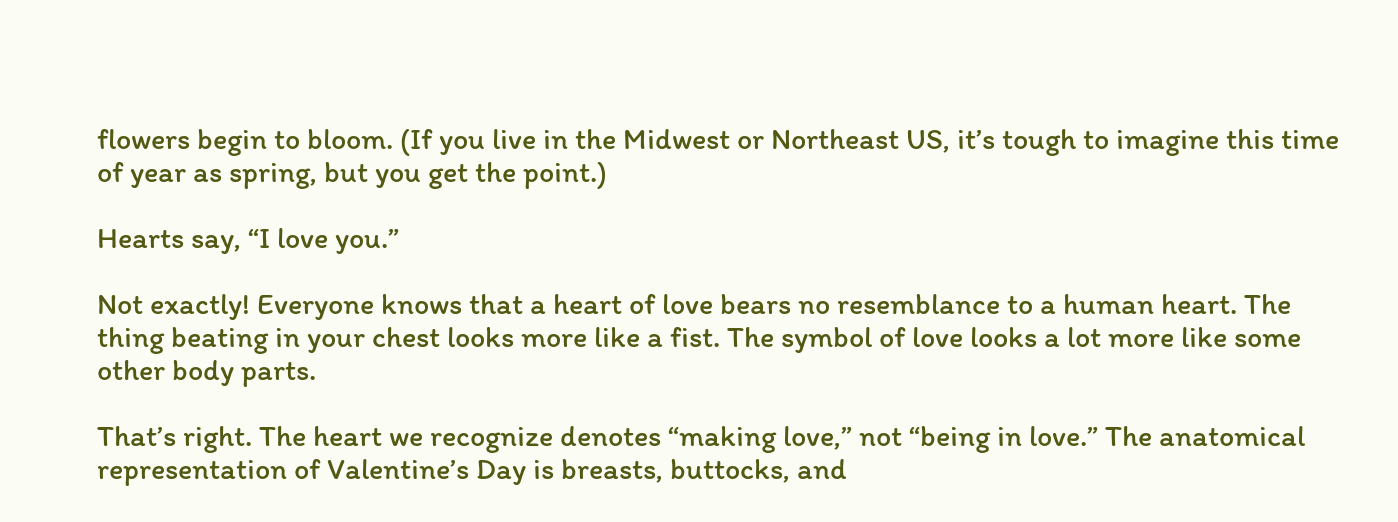flowers begin to bloom. (If you live in the Midwest or Northeast US, it’s tough to imagine this time of year as spring, but you get the point.)

Hearts say, “I love you.”

Not exactly! Everyone knows that a heart of love bears no resemblance to a human heart. The thing beating in your chest looks more like a fist. The symbol of love looks a lot more like some other body parts.

That’s right. The heart we recognize denotes “making love,” not “being in love.” The anatomical representation of Valentine’s Day is breasts, buttocks, and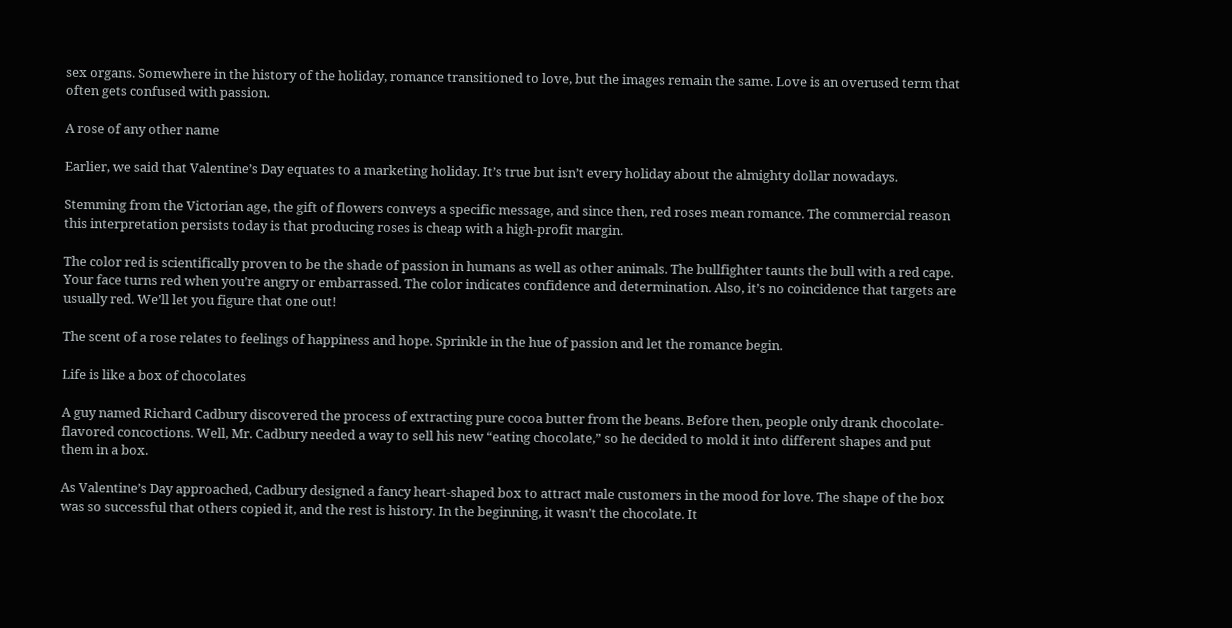sex organs. Somewhere in the history of the holiday, romance transitioned to love, but the images remain the same. Love is an overused term that often gets confused with passion.

A rose of any other name

Earlier, we said that Valentine’s Day equates to a marketing holiday. It’s true but isn’t every holiday about the almighty dollar nowadays.

Stemming from the Victorian age, the gift of flowers conveys a specific message, and since then, red roses mean romance. The commercial reason this interpretation persists today is that producing roses is cheap with a high-profit margin.

The color red is scientifically proven to be the shade of passion in humans as well as other animals. The bullfighter taunts the bull with a red cape. Your face turns red when you’re angry or embarrassed. The color indicates confidence and determination. Also, it’s no coincidence that targets are usually red. We’ll let you figure that one out!

The scent of a rose relates to feelings of happiness and hope. Sprinkle in the hue of passion and let the romance begin.

Life is like a box of chocolates

A guy named Richard Cadbury discovered the process of extracting pure cocoa butter from the beans. Before then, people only drank chocolate-flavored concoctions. Well, Mr. Cadbury needed a way to sell his new “eating chocolate,” so he decided to mold it into different shapes and put them in a box.

As Valentine’s Day approached, Cadbury designed a fancy heart-shaped box to attract male customers in the mood for love. The shape of the box was so successful that others copied it, and the rest is history. In the beginning, it wasn’t the chocolate. It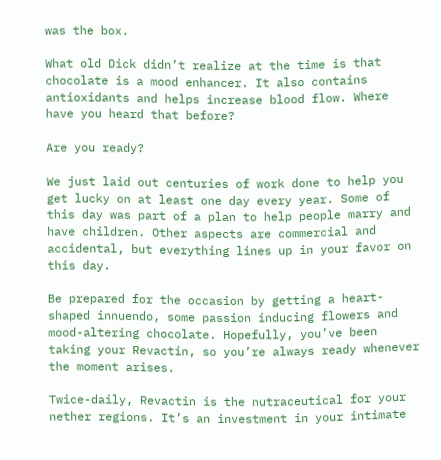was the box.

What old Dick didn’t realize at the time is that chocolate is a mood enhancer. It also contains antioxidants and helps increase blood flow. Where have you heard that before?

Are you ready?

We just laid out centuries of work done to help you get lucky on at least one day every year. Some of this day was part of a plan to help people marry and have children. Other aspects are commercial and accidental, but everything lines up in your favor on this day.

Be prepared for the occasion by getting a heart-shaped innuendo, some passion inducing flowers and mood-altering chocolate. Hopefully, you’ve been taking your Revactin, so you’re always ready whenever the moment arises.

Twice-daily, Revactin is the nutraceutical for your nether regions. It’s an investment in your intimate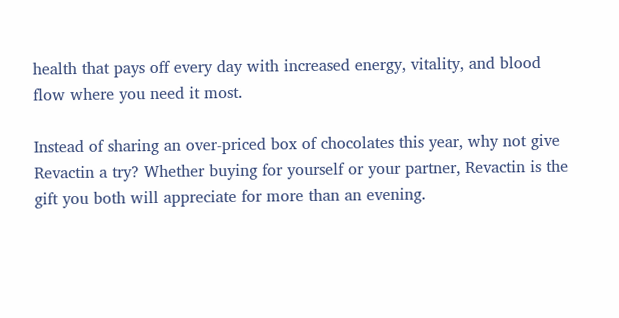health that pays off every day with increased energy, vitality, and blood flow where you need it most.

Instead of sharing an over-priced box of chocolates this year, why not give Revactin a try? Whether buying for yourself or your partner, Revactin is the gift you both will appreciate for more than an evening.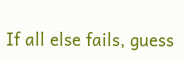If all else fails, guess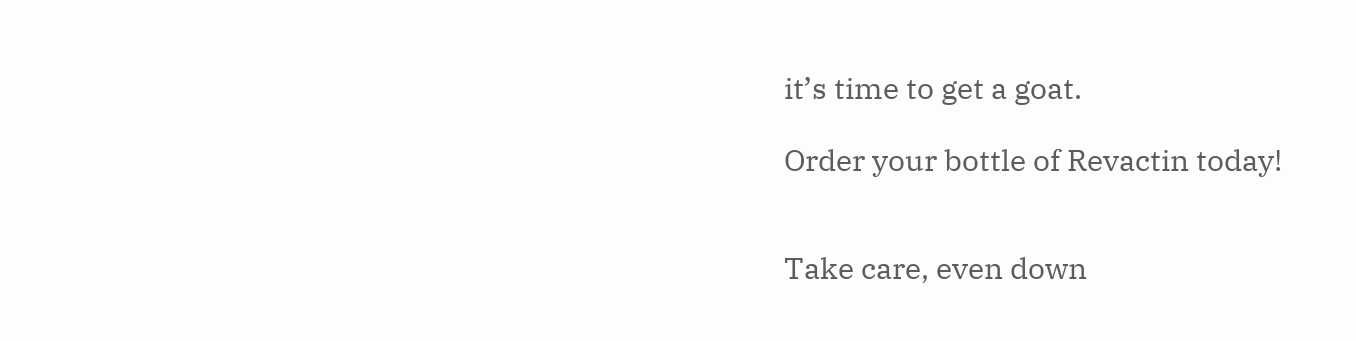it’s time to get a goat.

Order your bottle of Revactin today!


Take care, even down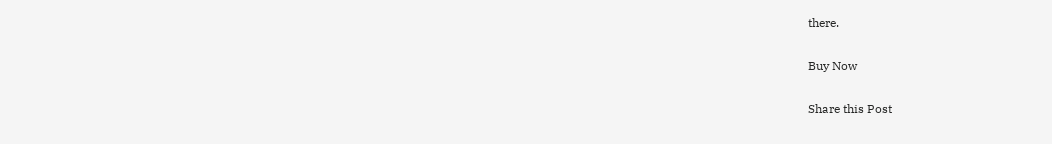there.

Buy Now

Share this Post